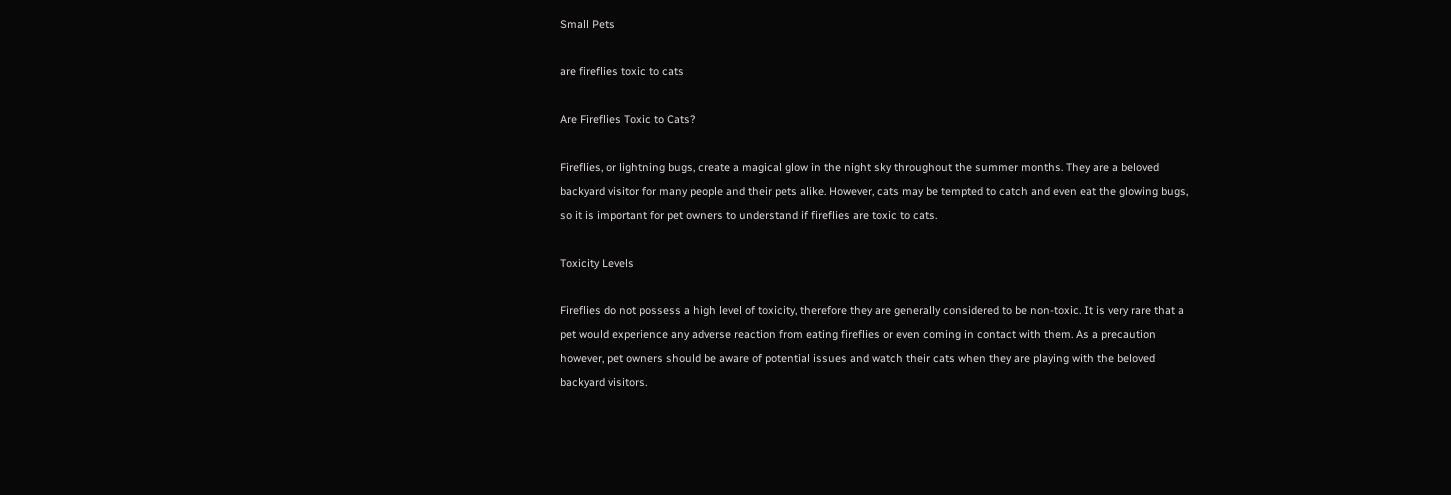Small Pets

are fireflies toxic to cats

Are Fireflies Toxic to Cats?

Fireflies, or lightning bugs, create a magical glow in the night sky throughout the summer months. They are a beloved backyard visitor for many people and their pets alike. However, cats may be tempted to catch and even eat the glowing bugs, so it is important for pet owners to understand if fireflies are toxic to cats.

Toxicity Levels

Fireflies do not possess a high level of toxicity, therefore they are generally considered to be non-toxic. It is very rare that a pet would experience any adverse reaction from eating fireflies or even coming in contact with them. As a precaution however, pet owners should be aware of potential issues and watch their cats when they are playing with the beloved backyard visitors.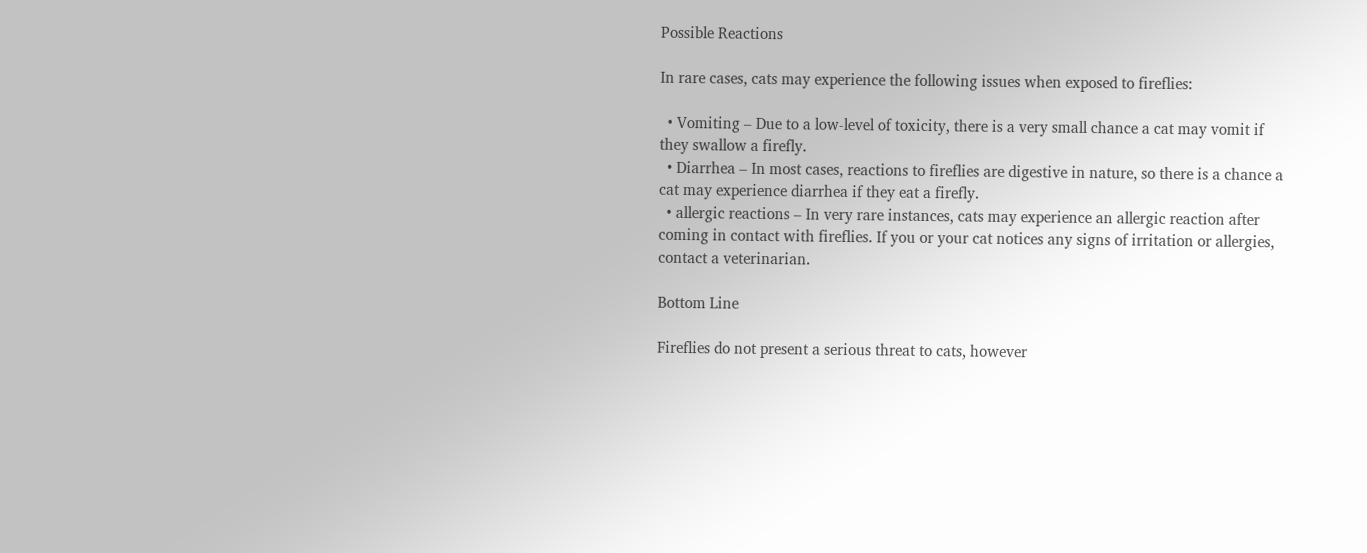Possible Reactions

In rare cases, cats may experience the following issues when exposed to fireflies:

  • Vomiting – Due to a low-level of toxicity, there is a very small chance a cat may vomit if they swallow a firefly.
  • Diarrhea – In most cases, reactions to fireflies are digestive in nature, so there is a chance a cat may experience diarrhea if they eat a firefly.
  • allergic reactions – In very rare instances, cats may experience an allergic reaction after coming in contact with fireflies. If you or your cat notices any signs of irritation or allergies, contact a veterinarian.

Bottom Line

Fireflies do not present a serious threat to cats, however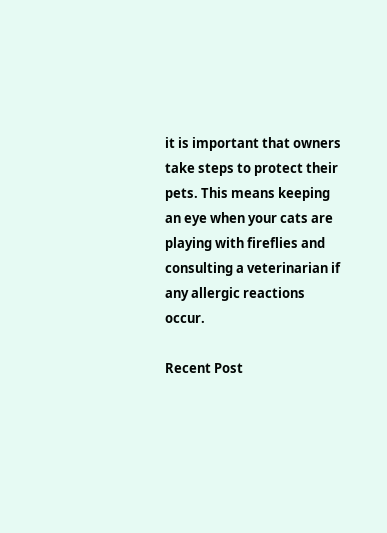it is important that owners take steps to protect their pets. This means keeping an eye when your cats are playing with fireflies and consulting a veterinarian if any allergic reactions occur.

Recent Post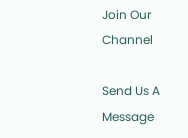Join Our Channel

Send Us A Message